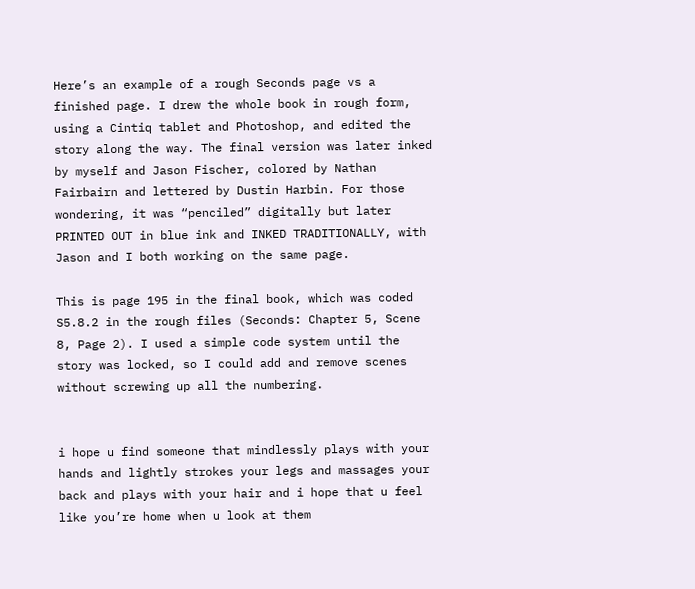Here’s an example of a rough Seconds page vs a finished page. I drew the whole book in rough form, using a Cintiq tablet and Photoshop, and edited the story along the way. The final version was later inked by myself and Jason Fischer, colored by Nathan Fairbairn and lettered by Dustin Harbin. For those wondering, it was “penciled” digitally but later PRINTED OUT in blue ink and INKED TRADITIONALLY, with Jason and I both working on the same page.

This is page 195 in the final book, which was coded S5.8.2 in the rough files (Seconds: Chapter 5, Scene 8, Page 2). I used a simple code system until the story was locked, so I could add and remove scenes without screwing up all the numbering.


i hope u find someone that mindlessly plays with your hands and lightly strokes your legs and massages your back and plays with your hair and i hope that u feel like you’re home when u look at them